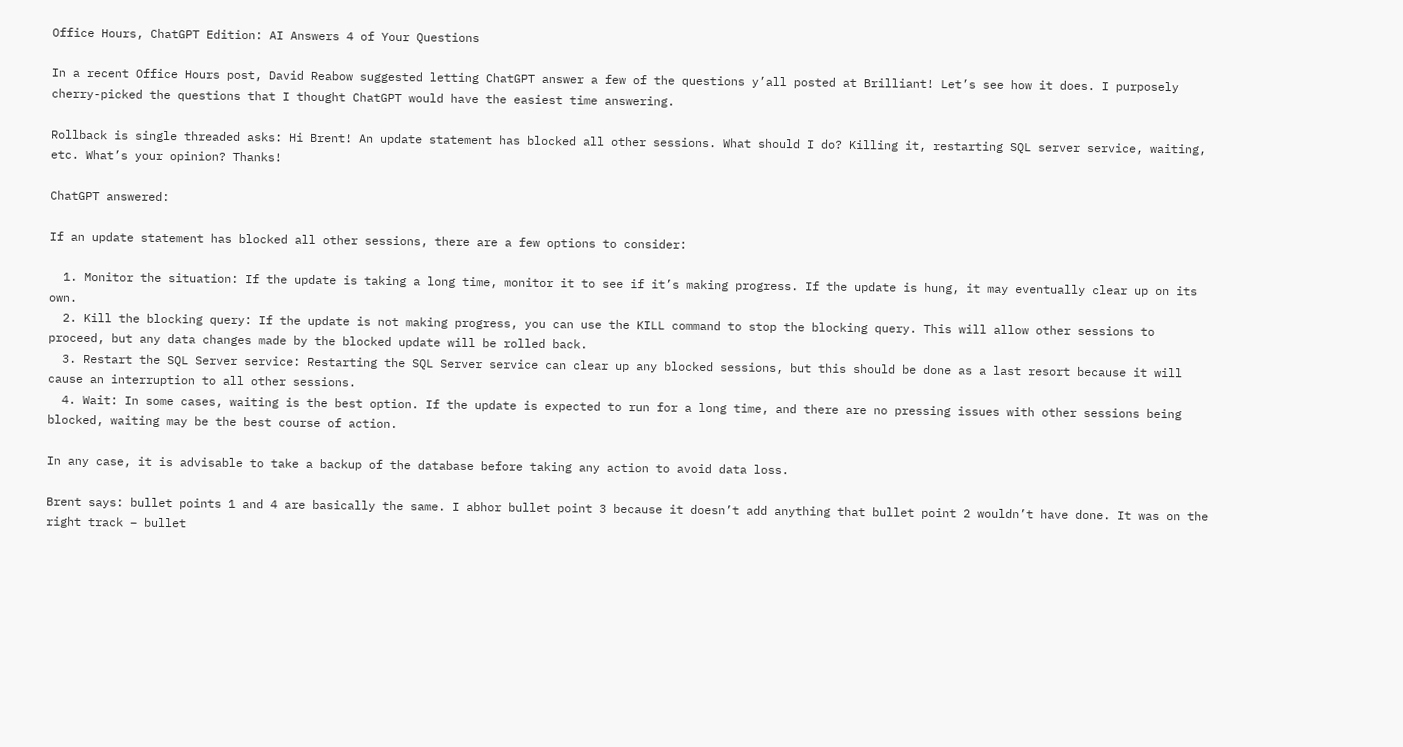Office Hours, ChatGPT Edition: AI Answers 4 of Your Questions

In a recent Office Hours post, David Reabow suggested letting ChatGPT answer a few of the questions y’all posted at Brilliant! Let’s see how it does. I purposely cherry-picked the questions that I thought ChatGPT would have the easiest time answering.

Rollback is single threaded asks: Hi Brent! An update statement has blocked all other sessions. What should I do? Killing it, restarting SQL server service, waiting, etc. What’s your opinion? Thanks!

ChatGPT answered:

If an update statement has blocked all other sessions, there are a few options to consider:

  1. Monitor the situation: If the update is taking a long time, monitor it to see if it’s making progress. If the update is hung, it may eventually clear up on its own.
  2. Kill the blocking query: If the update is not making progress, you can use the KILL command to stop the blocking query. This will allow other sessions to proceed, but any data changes made by the blocked update will be rolled back.
  3. Restart the SQL Server service: Restarting the SQL Server service can clear up any blocked sessions, but this should be done as a last resort because it will cause an interruption to all other sessions.
  4. Wait: In some cases, waiting is the best option. If the update is expected to run for a long time, and there are no pressing issues with other sessions being blocked, waiting may be the best course of action.

In any case, it is advisable to take a backup of the database before taking any action to avoid data loss.

Brent says: bullet points 1 and 4 are basically the same. I abhor bullet point 3 because it doesn’t add anything that bullet point 2 wouldn’t have done. It was on the right track – bullet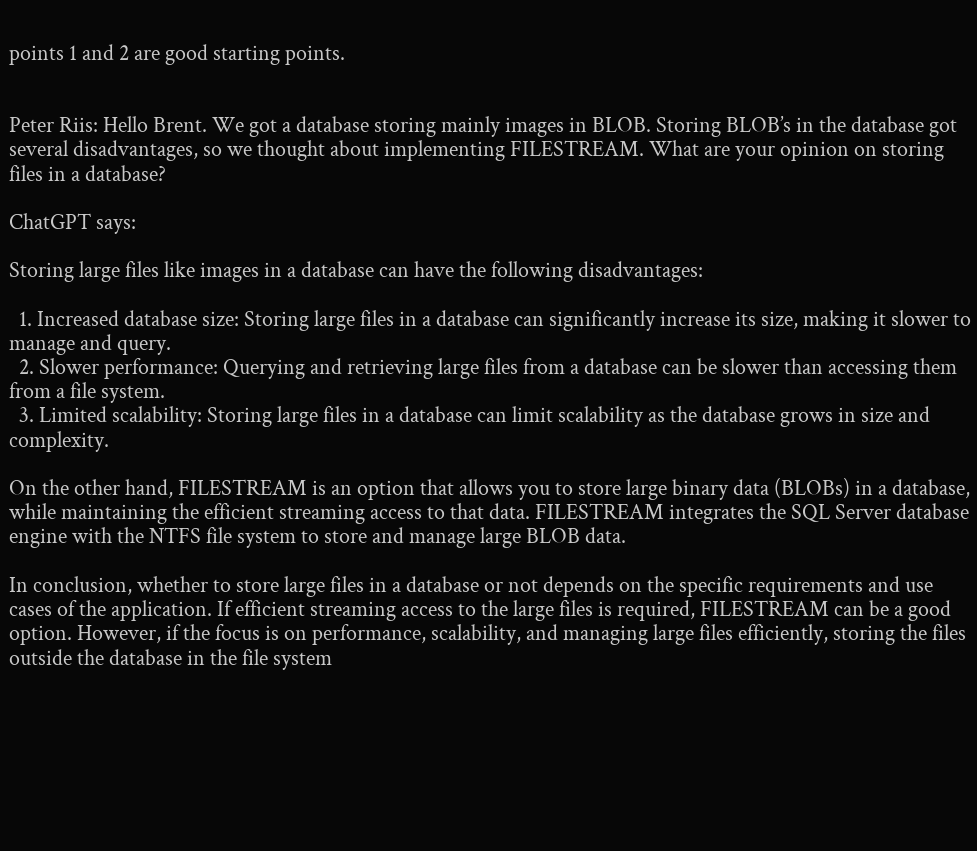points 1 and 2 are good starting points.


Peter Riis: Hello Brent. We got a database storing mainly images in BLOB. Storing BLOB’s in the database got several disadvantages, so we thought about implementing FILESTREAM. What are your opinion on storing files in a database?

ChatGPT says:

Storing large files like images in a database can have the following disadvantages:

  1. Increased database size: Storing large files in a database can significantly increase its size, making it slower to manage and query.
  2. Slower performance: Querying and retrieving large files from a database can be slower than accessing them from a file system.
  3. Limited scalability: Storing large files in a database can limit scalability as the database grows in size and complexity.

On the other hand, FILESTREAM is an option that allows you to store large binary data (BLOBs) in a database, while maintaining the efficient streaming access to that data. FILESTREAM integrates the SQL Server database engine with the NTFS file system to store and manage large BLOB data.

In conclusion, whether to store large files in a database or not depends on the specific requirements and use cases of the application. If efficient streaming access to the large files is required, FILESTREAM can be a good option. However, if the focus is on performance, scalability, and managing large files efficiently, storing the files outside the database in the file system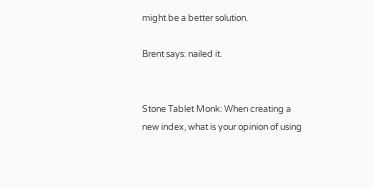might be a better solution.

Brent says: nailed it.


Stone Tablet Monk: When creating a new index, what is your opinion of using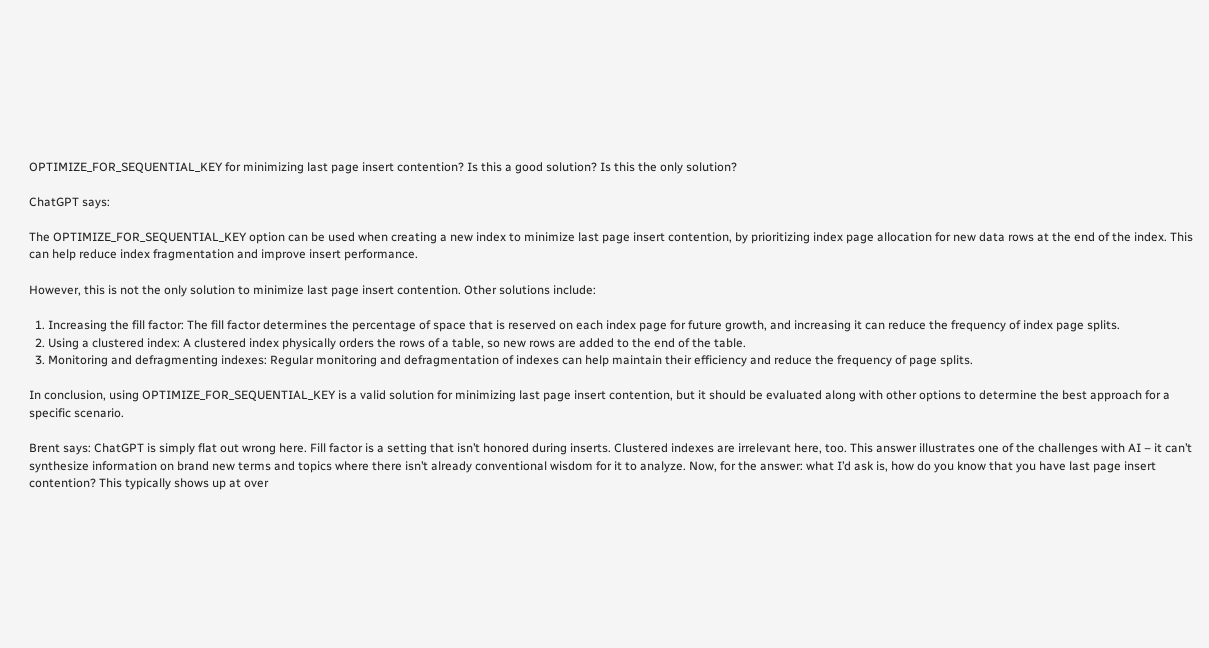OPTIMIZE_FOR_SEQUENTIAL_KEY for minimizing last page insert contention? Is this a good solution? Is this the only solution?

ChatGPT says:

The OPTIMIZE_FOR_SEQUENTIAL_KEY option can be used when creating a new index to minimize last page insert contention, by prioritizing index page allocation for new data rows at the end of the index. This can help reduce index fragmentation and improve insert performance.

However, this is not the only solution to minimize last page insert contention. Other solutions include:

  1. Increasing the fill factor: The fill factor determines the percentage of space that is reserved on each index page for future growth, and increasing it can reduce the frequency of index page splits.
  2. Using a clustered index: A clustered index physically orders the rows of a table, so new rows are added to the end of the table.
  3. Monitoring and defragmenting indexes: Regular monitoring and defragmentation of indexes can help maintain their efficiency and reduce the frequency of page splits.

In conclusion, using OPTIMIZE_FOR_SEQUENTIAL_KEY is a valid solution for minimizing last page insert contention, but it should be evaluated along with other options to determine the best approach for a specific scenario.

Brent says: ChatGPT is simply flat out wrong here. Fill factor is a setting that isn’t honored during inserts. Clustered indexes are irrelevant here, too. This answer illustrates one of the challenges with AI – it can’t synthesize information on brand new terms and topics where there isn’t already conventional wisdom for it to analyze. Now, for the answer: what I’d ask is, how do you know that you have last page insert contention? This typically shows up at over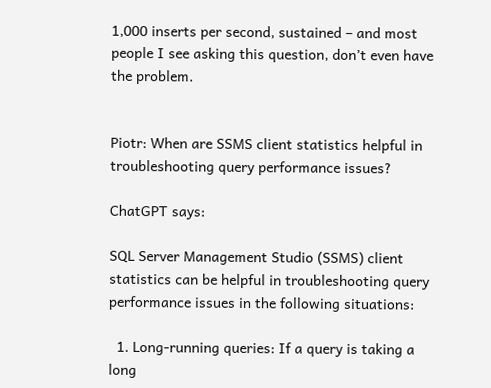1,000 inserts per second, sustained – and most people I see asking this question, don’t even have the problem.


Piotr: When are SSMS client statistics helpful in troubleshooting query performance issues?

ChatGPT says:

SQL Server Management Studio (SSMS) client statistics can be helpful in troubleshooting query performance issues in the following situations:

  1. Long-running queries: If a query is taking a long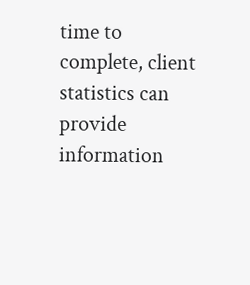time to complete, client statistics can provide information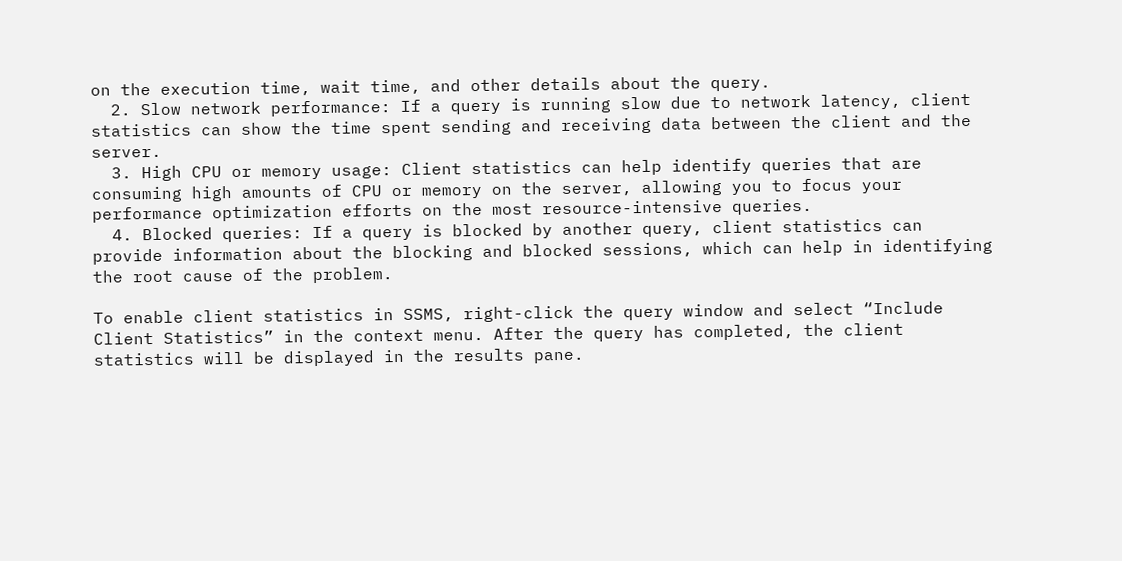on the execution time, wait time, and other details about the query.
  2. Slow network performance: If a query is running slow due to network latency, client statistics can show the time spent sending and receiving data between the client and the server.
  3. High CPU or memory usage: Client statistics can help identify queries that are consuming high amounts of CPU or memory on the server, allowing you to focus your performance optimization efforts on the most resource-intensive queries.
  4. Blocked queries: If a query is blocked by another query, client statistics can provide information about the blocking and blocked sessions, which can help in identifying the root cause of the problem.

To enable client statistics in SSMS, right-click the query window and select “Include Client Statistics” in the context menu. After the query has completed, the client statistics will be displayed in the results pane.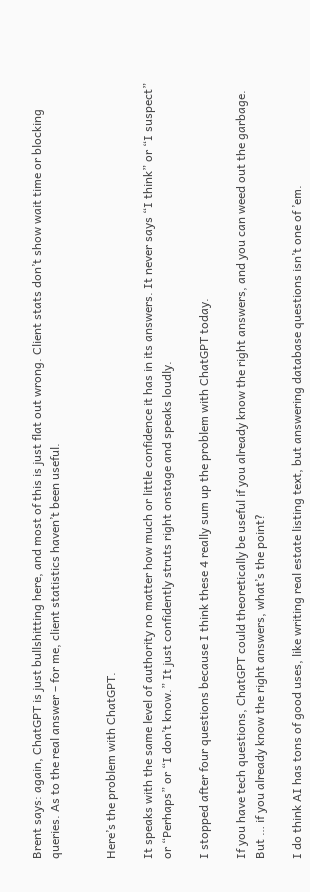Brent says: again, ChatGPT is just bullshitting here, and most of this is just flat out wrong. Client stats don’t show wait time or blocking queries. As to the real answer – for me, client statistics haven’t been useful.


Here’s the problem with ChatGPT.

It speaks with the same level of authority no matter how much or little confidence it has in its answers. It never says “I think” or “I suspect” or “Perhaps” or “I don’t know.” It just confidently struts right onstage and speaks loudly.

I stopped after four questions because I think these 4 really sum up the problem with ChatGPT today.

If you have tech questions, ChatGPT could theoretically be useful if you already know the right answers, and you can weed out the garbage. But … if you already know the right answers, what’s the point?

I do think AI has tons of good uses, like writing real estate listing text, but answering database questions isn’t one of ’em.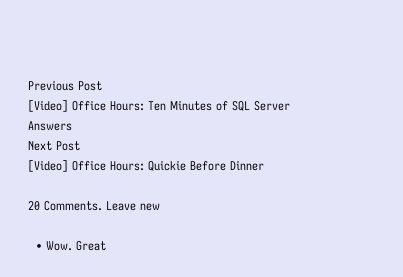Previous Post
[Video] Office Hours: Ten Minutes of SQL Server Answers
Next Post
[Video] Office Hours: Quickie Before Dinner

20 Comments. Leave new

  • Wow. Great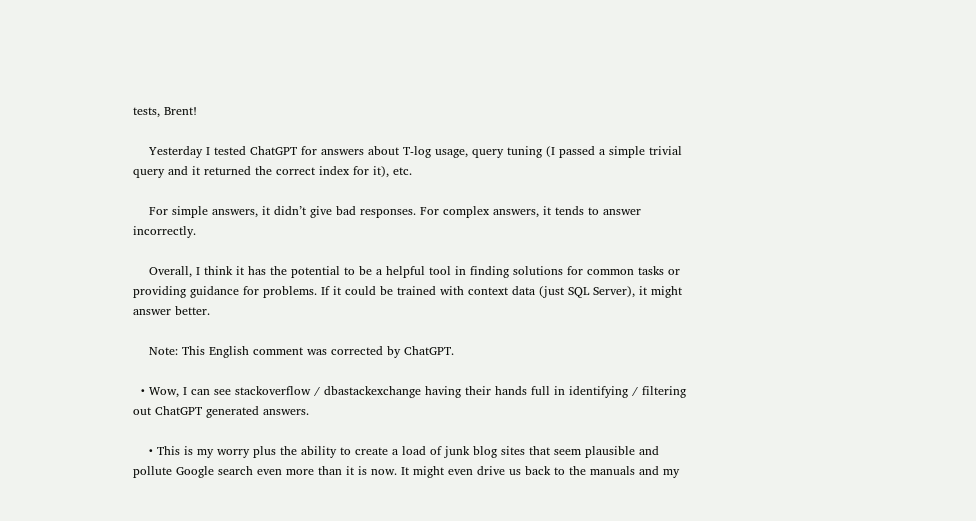tests, Brent!

    Yesterday I tested ChatGPT for answers about T-log usage, query tuning (I passed a simple trivial query and it returned the correct index for it), etc.

    For simple answers, it didn’t give bad responses. For complex answers, it tends to answer incorrectly.

    Overall, I think it has the potential to be a helpful tool in finding solutions for common tasks or providing guidance for problems. If it could be trained with context data (just SQL Server), it might answer better.

    Note: This English comment was corrected by ChatGPT.

  • Wow, I can see stackoverflow / dbastackexchange having their hands full in identifying / filtering out ChatGPT generated answers.

    • This is my worry plus the ability to create a load of junk blog sites that seem plausible and pollute Google search even more than it is now. It might even drive us back to the manuals and my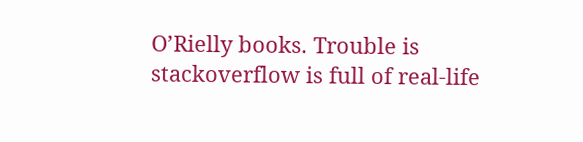O’Rielly books. Trouble is stackoverflow is full of real-life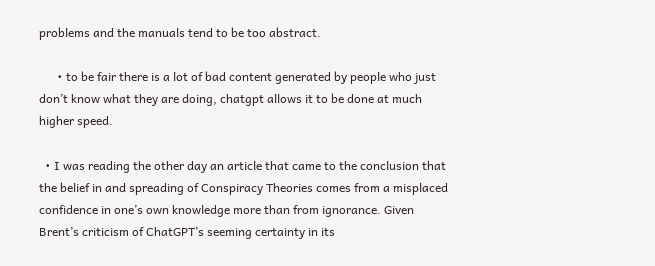problems and the manuals tend to be too abstract.

      • to be fair there is a lot of bad content generated by people who just don’t know what they are doing, chatgpt allows it to be done at much higher speed.

  • I was reading the other day an article that came to the conclusion that the belief in and spreading of Conspiracy Theories comes from a misplaced confidence in one’s own knowledge more than from ignorance. Given Brent’s criticism of ChatGPT’s seeming certainty in its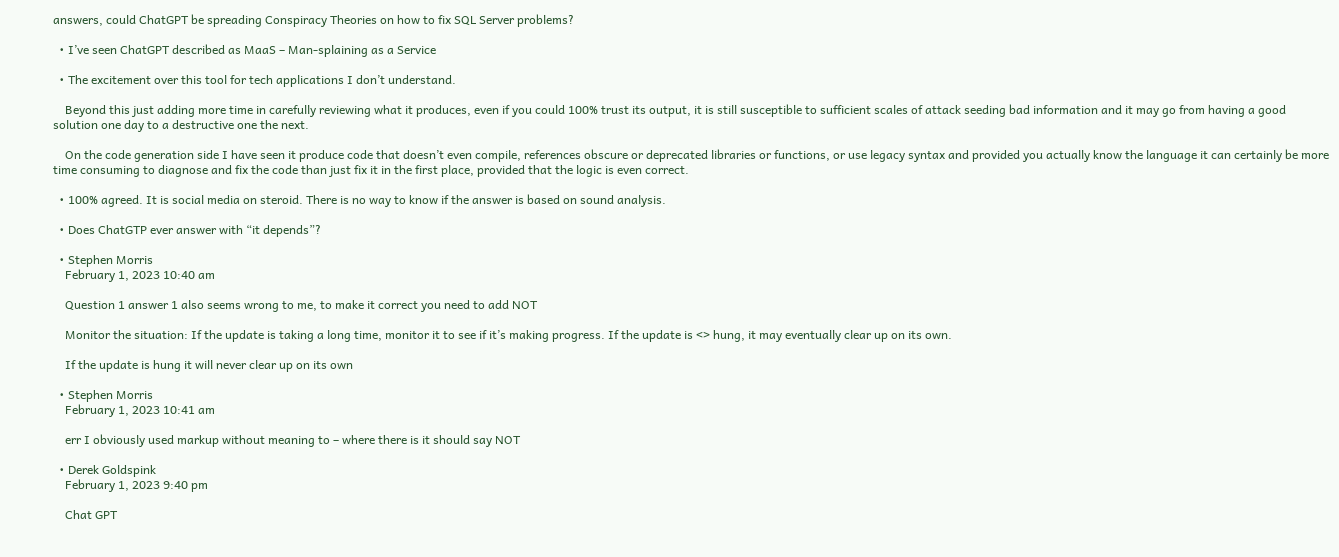answers, could ChatGPT be spreading Conspiracy Theories on how to fix SQL Server problems?

  • I’ve seen ChatGPT described as MaaS – Man-splaining as a Service

  • The excitement over this tool for tech applications I don’t understand.

    Beyond this just adding more time in carefully reviewing what it produces, even if you could 100% trust its output, it is still susceptible to sufficient scales of attack seeding bad information and it may go from having a good solution one day to a destructive one the next.

    On the code generation side I have seen it produce code that doesn’t even compile, references obscure or deprecated libraries or functions, or use legacy syntax and provided you actually know the language it can certainly be more time consuming to diagnose and fix the code than just fix it in the first place, provided that the logic is even correct.

  • 100% agreed. It is social media on steroid. There is no way to know if the answer is based on sound analysis.

  • Does ChatGTP ever answer with “it depends”?

  • Stephen Morris
    February 1, 2023 10:40 am

    Question 1 answer 1 also seems wrong to me, to make it correct you need to add NOT

    Monitor the situation: If the update is taking a long time, monitor it to see if it’s making progress. If the update is <> hung, it may eventually clear up on its own.

    If the update is hung it will never clear up on its own

  • Stephen Morris
    February 1, 2023 10:41 am

    err I obviously used markup without meaning to – where there is it should say NOT

  • Derek Goldspink
    February 1, 2023 9:40 pm

    Chat GPT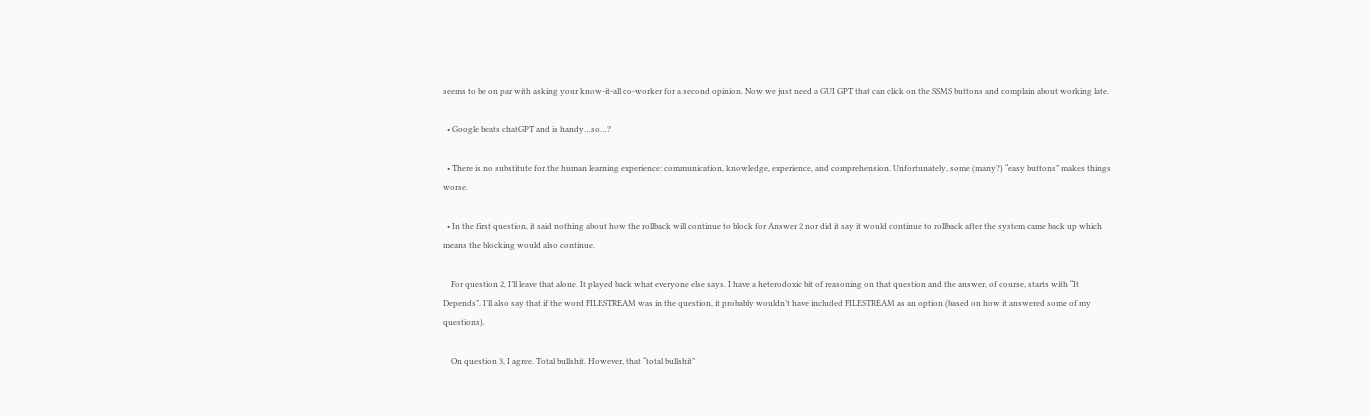seems to be on par with asking your know-it-all co-worker for a second opinion. Now we just need a GUI GPT that can click on the SSMS buttons and complain about working late.

  • Google beats chatGPT and is handy…so…?

  • There is no substitute for the human learning experience: communication, knowledge, experience, and comprehension. Unfortunately, some (many?) “easy buttons” makes things worse.

  • In the first question, it said nothing about how the rollback will continue to block for Answer 2 nor did it say it would continue to rollback after the system came back up which means the blocking would also continue.

    For question 2, I’ll leave that alone. It played back what everyone else says. I have a heterodoxic bit of reasoning on that question and the answer, of course, starts with “It Depends”. I’ll also say that if the word FILESTREAM was in the question, it probably wouldn’t have included FILESTREAM as an option (based on how it answered some of my questions).

    On question 3, I agree. Total bullshit. However, that “total bullshit”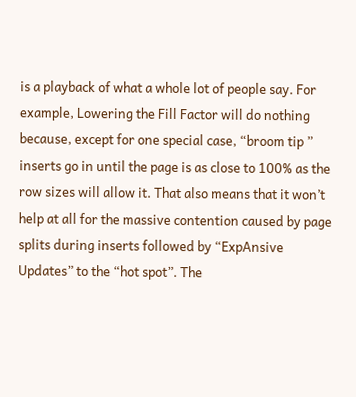is a playback of what a whole lot of people say. For example, Lowering the Fill Factor will do nothing because, except for one special case, “broom tip ” inserts go in until the page is as close to 100% as the row sizes will allow it. That also means that it won’t help at all for the massive contention caused by page splits during inserts followed by “ExpAnsive Updates” to the “hot spot”. The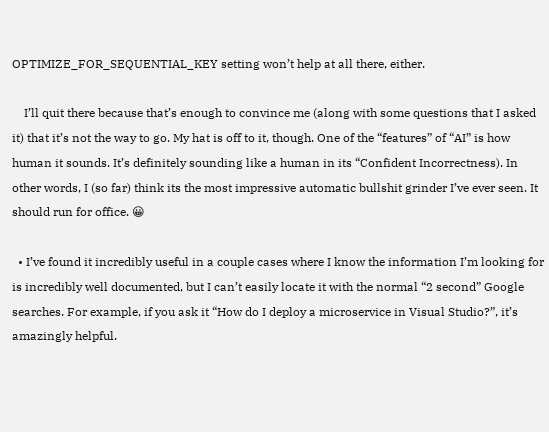OPTIMIZE_FOR_SEQUENTIAL_KEY setting won’t help at all there, either.

    I’ll quit there because that’s enough to convince me (along with some questions that I asked it) that it’s not the way to go. My hat is off to it, though. One of the “features” of “AI” is how human it sounds. It’s definitely sounding like a human in its “Confident Incorrectness). In other words, I (so far) think its the most impressive automatic bullshit grinder I’ve ever seen. It should run for office. 😀

  • I’ve found it incredibly useful in a couple cases where I know the information I’m looking for is incredibly well documented, but I can’t easily locate it with the normal “2 second” Google searches. For example, if you ask it “How do I deploy a microservice in Visual Studio?”, it’s amazingly helpful.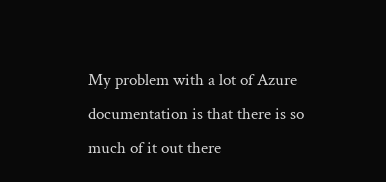My problem with a lot of Azure documentation is that there is so much of it out there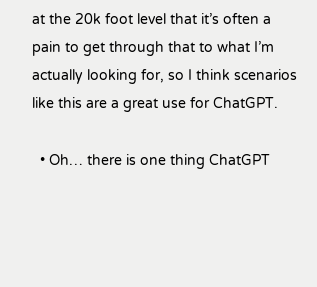at the 20k foot level that it’s often a pain to get through that to what I’m actually looking for, so I think scenarios like this are a great use for ChatGPT.

  • Oh… there is one thing ChatGPT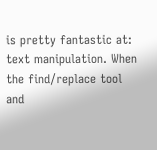is pretty fantastic at: text manipulation. When the find/replace tool and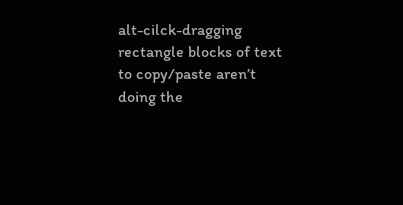alt-cilck-dragging rectangle blocks of text to copy/paste aren’t doing the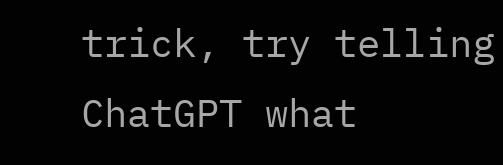trick, try telling ChatGPT what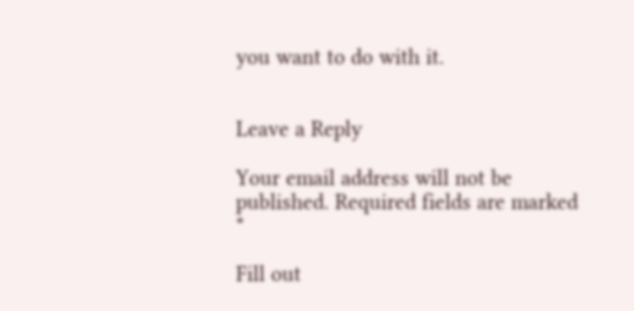you want to do with it.


Leave a Reply

Your email address will not be published. Required fields are marked *

Fill out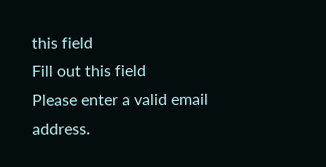this field
Fill out this field
Please enter a valid email address.